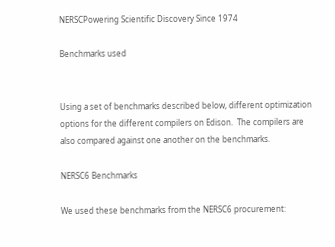NERSCPowering Scientific Discovery Since 1974

Benchmarks used


Using a set of benchmarks described below, different optimization options for the different compilers on Edison.  The compilers are also compared against one another on the benchmarks.

NERSC6 Benchmarks

We used these benchmarks from the NERSC6 procurement: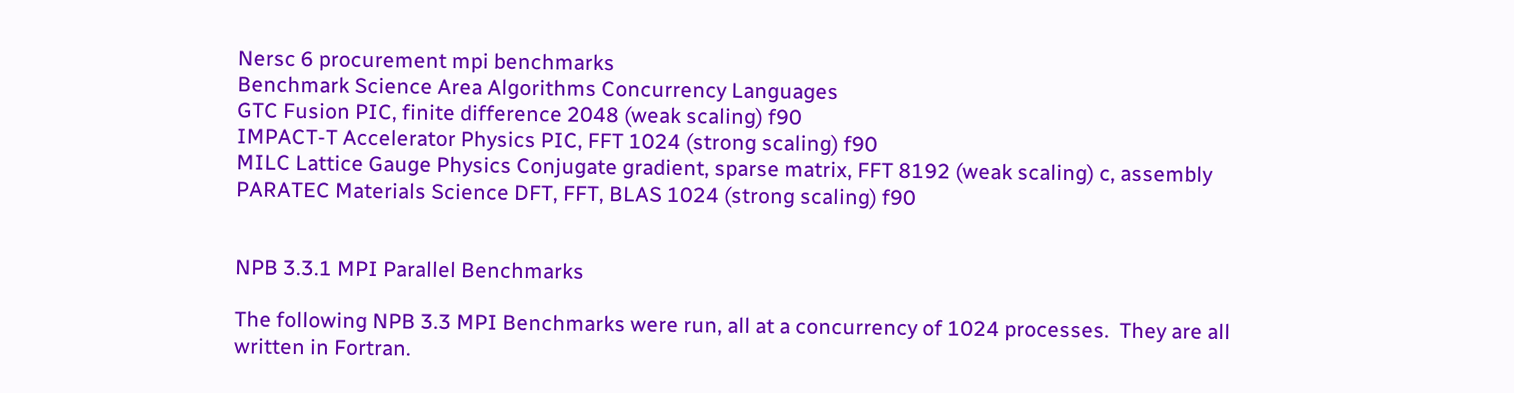Nersc 6 procurement mpi benchmarks
Benchmark Science Area Algorithms Concurrency Languages
GTC Fusion PIC, finite difference 2048 (weak scaling) f90
IMPACT-T Accelerator Physics PIC, FFT 1024 (strong scaling) f90
MILC Lattice Gauge Physics Conjugate gradient, sparse matrix, FFT 8192 (weak scaling) c, assembly
PARATEC Materials Science DFT, FFT, BLAS 1024 (strong scaling) f90


NPB 3.3.1 MPI Parallel Benchmarks

The following NPB 3.3 MPI Benchmarks were run, all at a concurrency of 1024 processes.  They are all written in Fortran.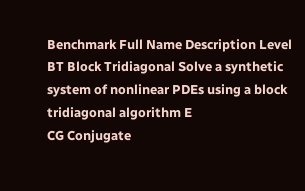Benchmark Full Name Description Level
BT Block Tridiagonal Solve a synthetic system of nonlinear PDEs using a block tridiagonal algorithm E
CG Conjugate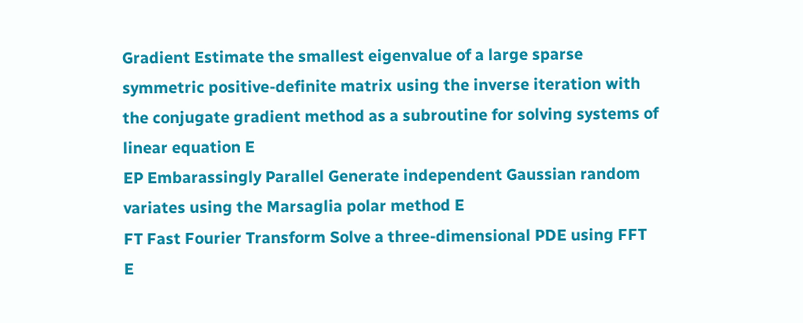Gradient Estimate the smallest eigenvalue of a large sparse symmetric positive-definite matrix using the inverse iteration with the conjugate gradient method as a subroutine for solving systems of linear equation E
EP Embarassingly Parallel Generate independent Gaussian random variates using the Marsaglia polar method E
FT Fast Fourier Transform Solve a three-dimensional PDE using FFT E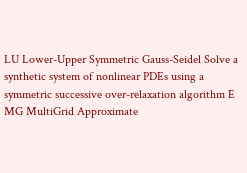LU Lower-Upper Symmetric Gauss-Seidel Solve a synthetic system of nonlinear PDEs using a symmetric successive over-relaxation algorithm E
MG MultiGrid Approximate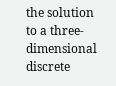the solution to a three-dimensional discrete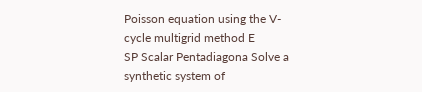Poisson equation using the V-cycle multigrid method E
SP Scalar Pentadiagona Solve a synthetic system of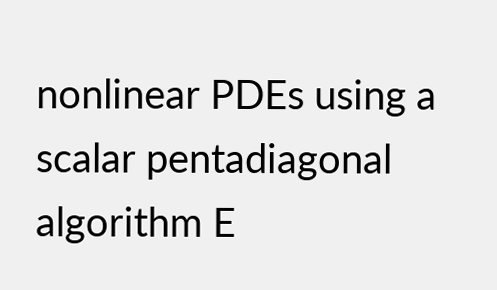nonlinear PDEs using a scalar pentadiagonal algorithm E